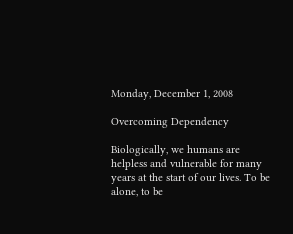Monday, December 1, 2008

Overcoming Dependency

Biologically, we humans are helpless and vulnerable for many years at the start of our lives. To be alone, to be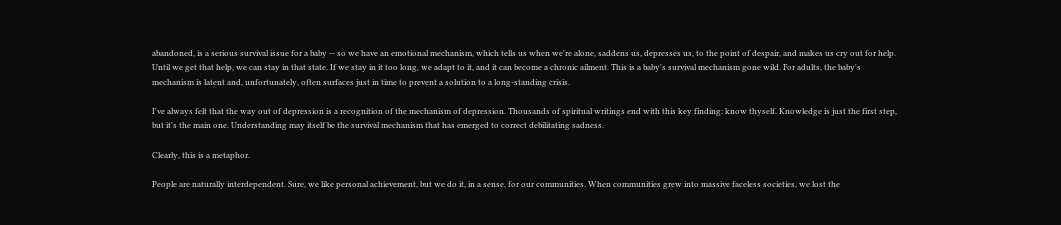abandoned, is a serious survival issue for a baby -- so we have an emotional mechanism, which tells us when we're alone, saddens us, depresses us, to the point of despair, and makes us cry out for help. Until we get that help, we can stay in that state. If we stay in it too long, we adapt to it, and it can become a chronic ailment. This is a baby's survival mechanism gone wild. For adults, the baby's mechanism is latent and, unfortunately, often surfaces just in time to prevent a solution to a long-standing crisis.

I've always felt that the way out of depression is a recognition of the mechanism of depression. Thousands of spiritual writings end with this key finding: know thyself. Knowledge is just the first step, but it's the main one. Understanding may itself be the survival mechanism that has emerged to correct debilitating sadness.

Clearly, this is a metaphor.

People are naturally interdependent. Sure, we like personal achievement, but we do it, in a sense, for our communities. When communities grew into massive faceless societies, we lost the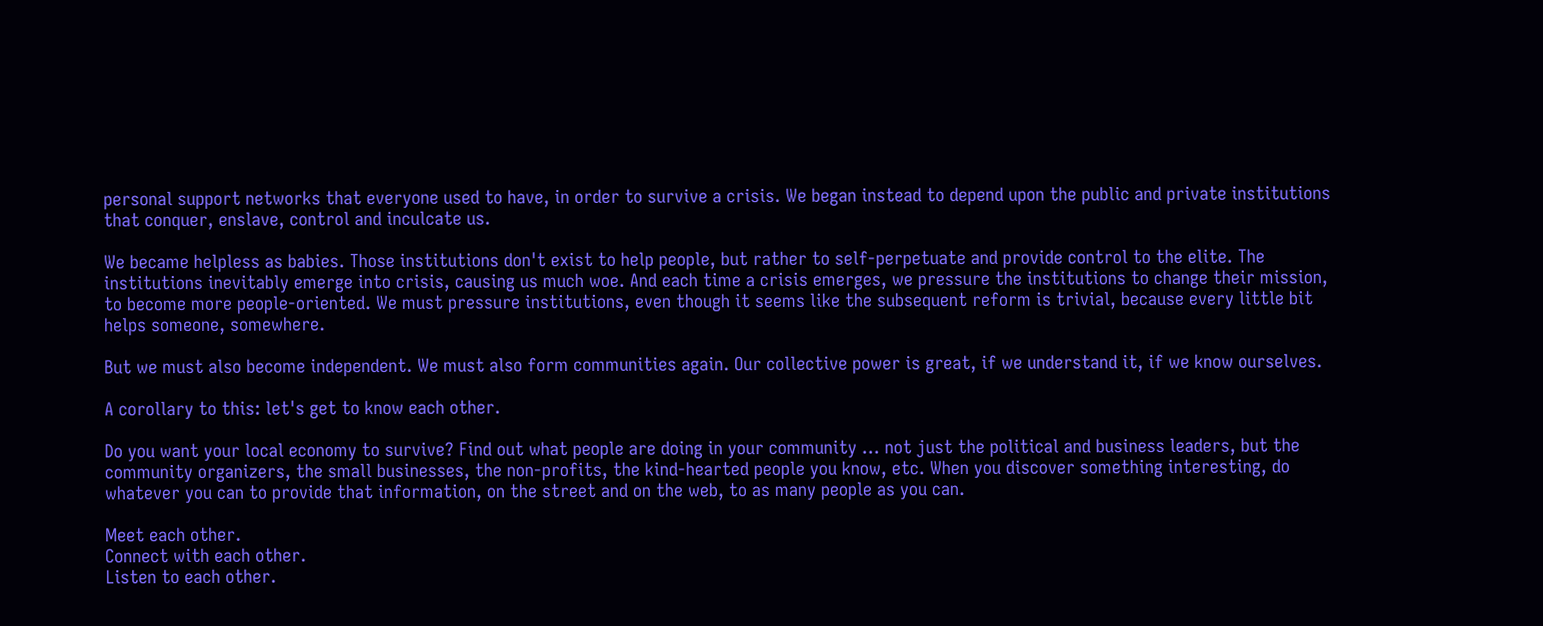personal support networks that everyone used to have, in order to survive a crisis. We began instead to depend upon the public and private institutions that conquer, enslave, control and inculcate us.

We became helpless as babies. Those institutions don't exist to help people, but rather to self-perpetuate and provide control to the elite. The institutions inevitably emerge into crisis, causing us much woe. And each time a crisis emerges, we pressure the institutions to change their mission, to become more people-oriented. We must pressure institutions, even though it seems like the subsequent reform is trivial, because every little bit helps someone, somewhere.

But we must also become independent. We must also form communities again. Our collective power is great, if we understand it, if we know ourselves.

A corollary to this: let's get to know each other.

Do you want your local economy to survive? Find out what people are doing in your community ... not just the political and business leaders, but the community organizers, the small businesses, the non-profits, the kind-hearted people you know, etc. When you discover something interesting, do whatever you can to provide that information, on the street and on the web, to as many people as you can.

Meet each other.
Connect with each other.
Listen to each other.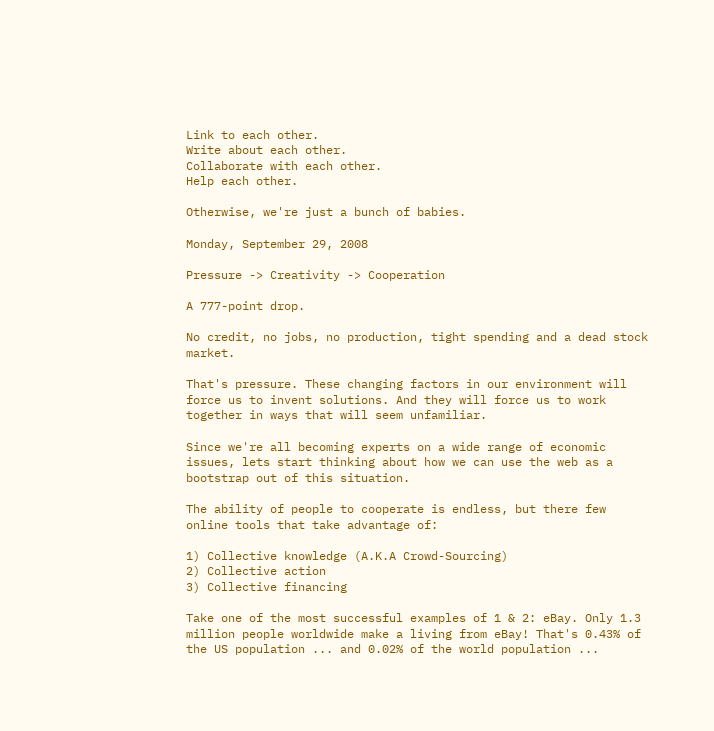Link to each other.
Write about each other.
Collaborate with each other.
Help each other.

Otherwise, we're just a bunch of babies.

Monday, September 29, 2008

Pressure -> Creativity -> Cooperation

A 777-point drop.

No credit, no jobs, no production, tight spending and a dead stock market.

That's pressure. These changing factors in our environment will force us to invent solutions. And they will force us to work together in ways that will seem unfamiliar.

Since we're all becoming experts on a wide range of economic issues, lets start thinking about how we can use the web as a bootstrap out of this situation.

The ability of people to cooperate is endless, but there few online tools that take advantage of:

1) Collective knowledge (A.K.A Crowd-Sourcing)
2) Collective action
3) Collective financing

Take one of the most successful examples of 1 & 2: eBay. Only 1.3 million people worldwide make a living from eBay! That's 0.43% of the US population ... and 0.02% of the world population ...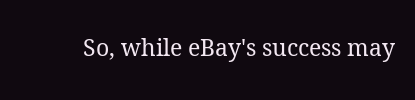So, while eBay's success may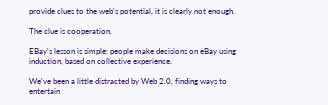provide clues to the web's potential, it is clearly not enough.

The clue is cooperation.

EBay's lesson is simple: people make decisions on eBay using induction, based on collective experience.

We've been a little distracted by Web 2.0, finding ways to entertain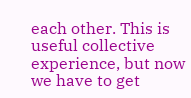each other. This is useful collective experience, but now we have to get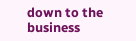down to the business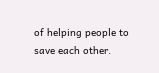of helping people to save each other.